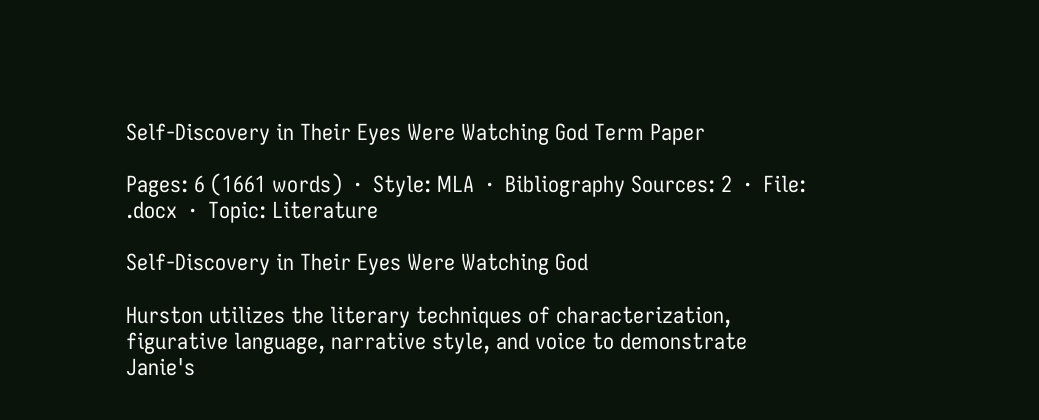Self-Discovery in Their Eyes Were Watching God Term Paper

Pages: 6 (1661 words)  ·  Style: MLA  ·  Bibliography Sources: 2  ·  File: .docx  ·  Topic: Literature

Self-Discovery in Their Eyes Were Watching God

Hurston utilizes the literary techniques of characterization, figurative language, narrative style, and voice to demonstrate Janie's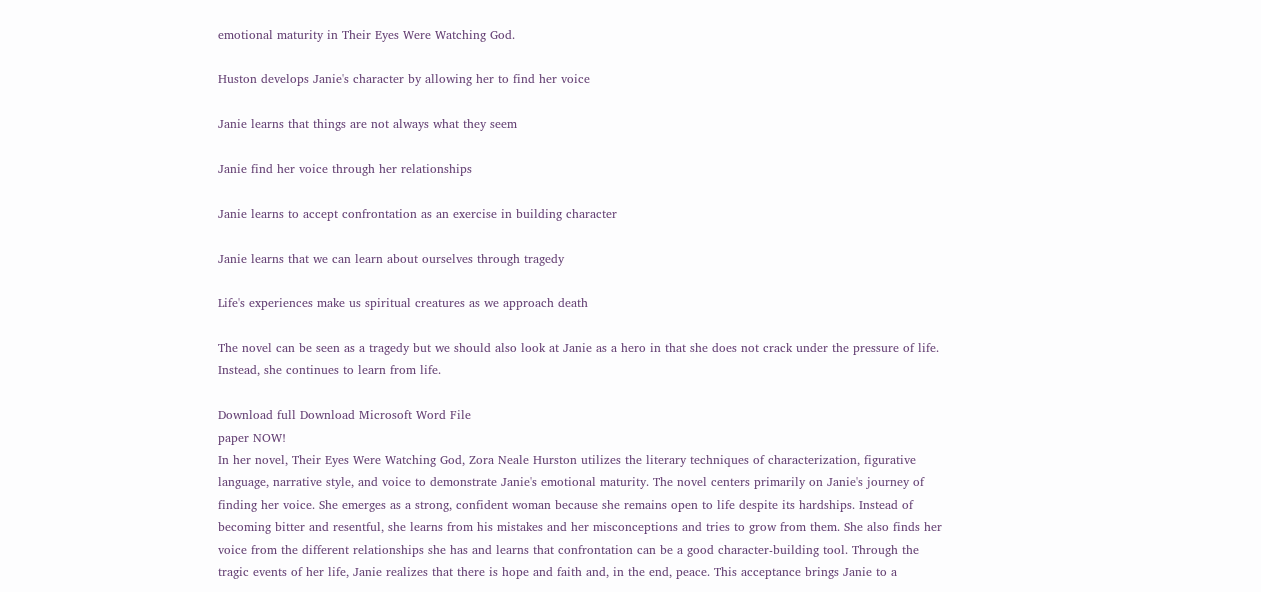emotional maturity in Their Eyes Were Watching God.

Huston develops Janie's character by allowing her to find her voice

Janie learns that things are not always what they seem

Janie find her voice through her relationships

Janie learns to accept confrontation as an exercise in building character

Janie learns that we can learn about ourselves through tragedy

Life's experiences make us spiritual creatures as we approach death

The novel can be seen as a tragedy but we should also look at Janie as a hero in that she does not crack under the pressure of life. Instead, she continues to learn from life.

Download full Download Microsoft Word File
paper NOW!
In her novel, Their Eyes Were Watching God, Zora Neale Hurston utilizes the literary techniques of characterization, figurative language, narrative style, and voice to demonstrate Janie's emotional maturity. The novel centers primarily on Janie's journey of finding her voice. She emerges as a strong, confident woman because she remains open to life despite its hardships. Instead of becoming bitter and resentful, she learns from his mistakes and her misconceptions and tries to grow from them. She also finds her voice from the different relationships she has and learns that confrontation can be a good character-building tool. Through the tragic events of her life, Janie realizes that there is hope and faith and, in the end, peace. This acceptance brings Janie to a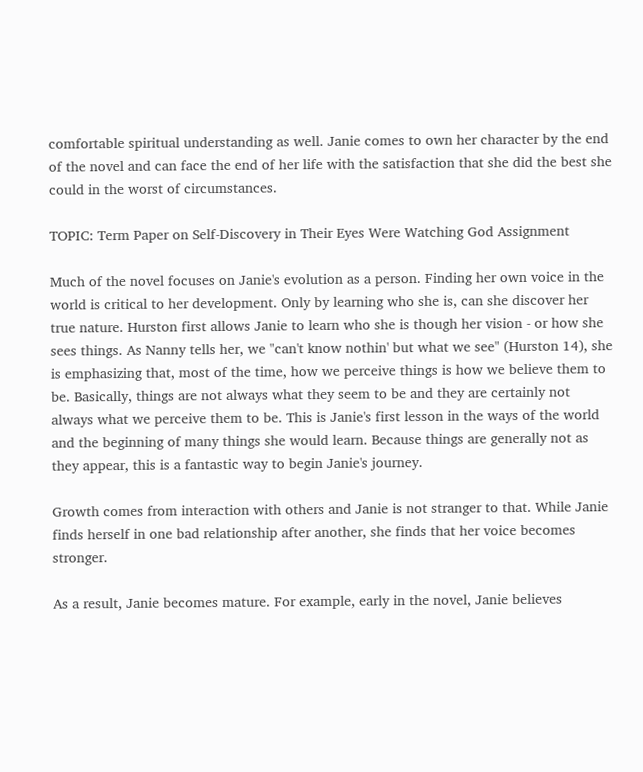comfortable spiritual understanding as well. Janie comes to own her character by the end of the novel and can face the end of her life with the satisfaction that she did the best she could in the worst of circumstances.

TOPIC: Term Paper on Self-Discovery in Their Eyes Were Watching God Assignment

Much of the novel focuses on Janie's evolution as a person. Finding her own voice in the world is critical to her development. Only by learning who she is, can she discover her true nature. Hurston first allows Janie to learn who she is though her vision - or how she sees things. As Nanny tells her, we "can't know nothin' but what we see" (Hurston 14), she is emphasizing that, most of the time, how we perceive things is how we believe them to be. Basically, things are not always what they seem to be and they are certainly not always what we perceive them to be. This is Janie's first lesson in the ways of the world and the beginning of many things she would learn. Because things are generally not as they appear, this is a fantastic way to begin Janie's journey.

Growth comes from interaction with others and Janie is not stranger to that. While Janie finds herself in one bad relationship after another, she finds that her voice becomes stronger.

As a result, Janie becomes mature. For example, early in the novel, Janie believes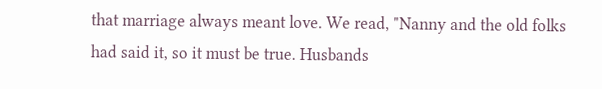that marriage always meant love. We read, "Nanny and the old folks had said it, so it must be true. Husbands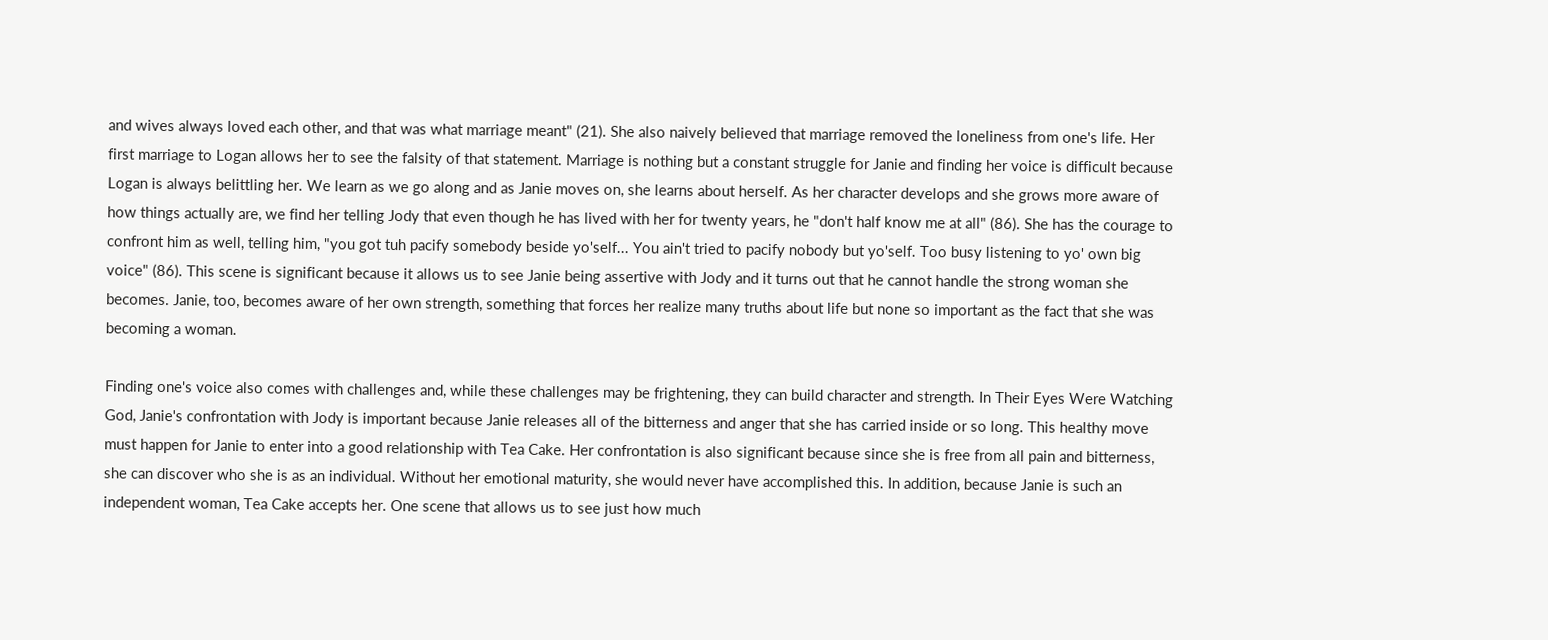and wives always loved each other, and that was what marriage meant" (21). She also naively believed that marriage removed the loneliness from one's life. Her first marriage to Logan allows her to see the falsity of that statement. Marriage is nothing but a constant struggle for Janie and finding her voice is difficult because Logan is always belittling her. We learn as we go along and as Janie moves on, she learns about herself. As her character develops and she grows more aware of how things actually are, we find her telling Jody that even though he has lived with her for twenty years, he "don't half know me at all" (86). She has the courage to confront him as well, telling him, "you got tuh pacify somebody beside yo'self... You ain't tried to pacify nobody but yo'self. Too busy listening to yo' own big voice" (86). This scene is significant because it allows us to see Janie being assertive with Jody and it turns out that he cannot handle the strong woman she becomes. Janie, too, becomes aware of her own strength, something that forces her realize many truths about life but none so important as the fact that she was becoming a woman.

Finding one's voice also comes with challenges and, while these challenges may be frightening, they can build character and strength. In Their Eyes Were Watching God, Janie's confrontation with Jody is important because Janie releases all of the bitterness and anger that she has carried inside or so long. This healthy move must happen for Janie to enter into a good relationship with Tea Cake. Her confrontation is also significant because since she is free from all pain and bitterness, she can discover who she is as an individual. Without her emotional maturity, she would never have accomplished this. In addition, because Janie is such an independent woman, Tea Cake accepts her. One scene that allows us to see just how much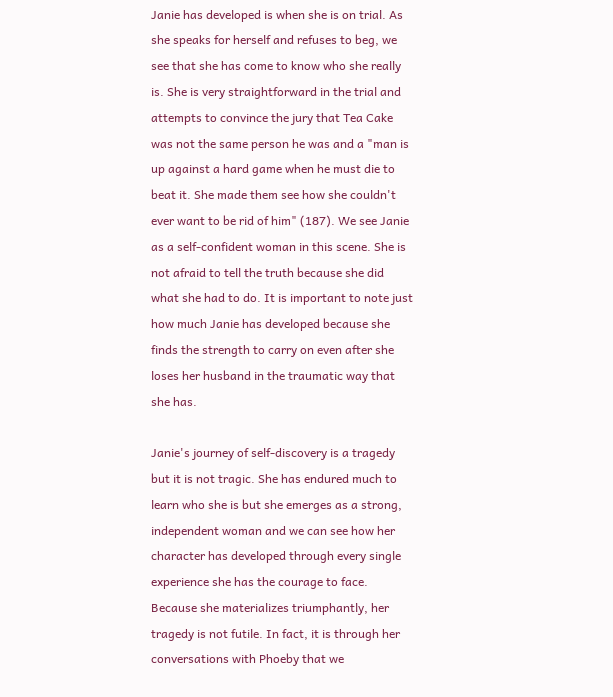Janie has developed is when she is on trial. As she speaks for herself and refuses to beg, we see that she has come to know who she really is. She is very straightforward in the trial and attempts to convince the jury that Tea Cake was not the same person he was and a "man is up against a hard game when he must die to beat it. She made them see how she couldn't ever want to be rid of him" (187). We see Janie as a self-confident woman in this scene. She is not afraid to tell the truth because she did what she had to do. It is important to note just how much Janie has developed because she finds the strength to carry on even after she loses her husband in the traumatic way that she has.

Janie's journey of self-discovery is a tragedy but it is not tragic. She has endured much to learn who she is but she emerges as a strong, independent woman and we can see how her character has developed through every single experience she has the courage to face. Because she materializes triumphantly, her tragedy is not futile. In fact, it is through her conversations with Phoeby that we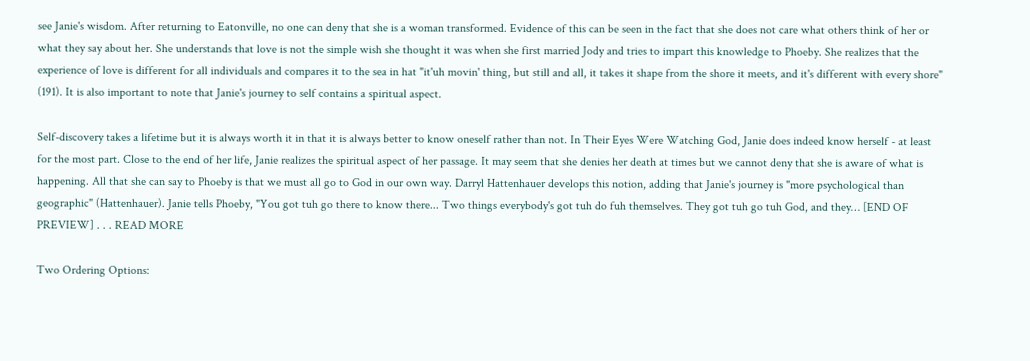see Janie's wisdom. After returning to Eatonville, no one can deny that she is a woman transformed. Evidence of this can be seen in the fact that she does not care what others think of her or what they say about her. She understands that love is not the simple wish she thought it was when she first married Jody and tries to impart this knowledge to Phoeby. She realizes that the experience of love is different for all individuals and compares it to the sea in hat "it'uh movin' thing, but still and all, it takes it shape from the shore it meets, and it's different with every shore" (191). It is also important to note that Janie's journey to self contains a spiritual aspect.

Self-discovery takes a lifetime but it is always worth it in that it is always better to know oneself rather than not. In Their Eyes Were Watching God, Janie does indeed know herself - at least for the most part. Close to the end of her life, Janie realizes the spiritual aspect of her passage. It may seem that she denies her death at times but we cannot deny that she is aware of what is happening. All that she can say to Phoeby is that we must all go to God in our own way. Darryl Hattenhauer develops this notion, adding that Janie's journey is "more psychological than geographic" (Hattenhauer). Janie tells Phoeby, "You got tuh go there to know there... Two things everybody's got tuh do fuh themselves. They got tuh go tuh God, and they… [END OF PREVIEW] . . . READ MORE

Two Ordering Options: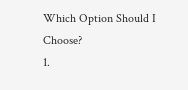Which Option Should I Choose?
1.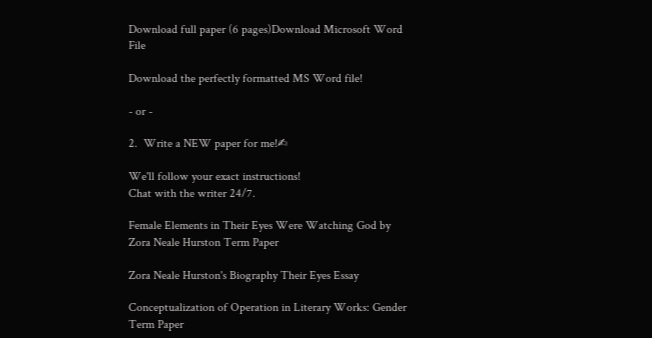Download full paper (6 pages)Download Microsoft Word File

Download the perfectly formatted MS Word file!

- or -

2.  Write a NEW paper for me!✍

We'll follow your exact instructions!
Chat with the writer 24/7.

Female Elements in Their Eyes Were Watching God by Zora Neale Hurston Term Paper

Zora Neale Hurston's Biography Their Eyes Essay

Conceptualization of Operation in Literary Works: Gender Term Paper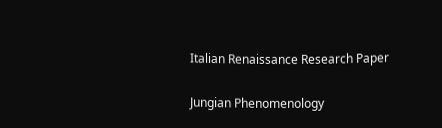Italian Renaissance Research Paper

Jungian Phenomenology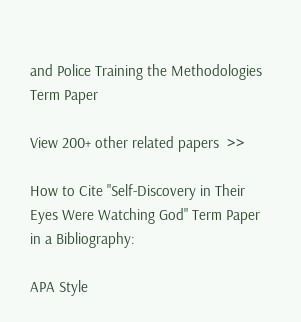and Police Training the Methodologies Term Paper

View 200+ other related papers  >>

How to Cite "Self-Discovery in Their Eyes Were Watching God" Term Paper in a Bibliography:

APA Style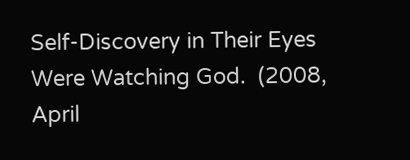Self-Discovery in Their Eyes Were Watching God.  (2008, April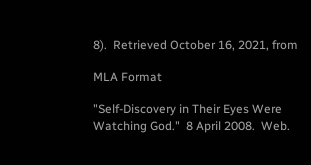8).  Retrieved October 16, 2021, from

MLA Format

"Self-Discovery in Their Eyes Were Watching God."  8 April 2008.  Web.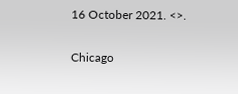16 October 2021. <>.

Chicago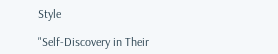Style

"Self-Discovery in Their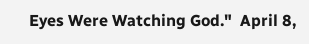Eyes Were Watching God."  April 8,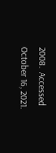2008.  Accessed October 16, 2021.